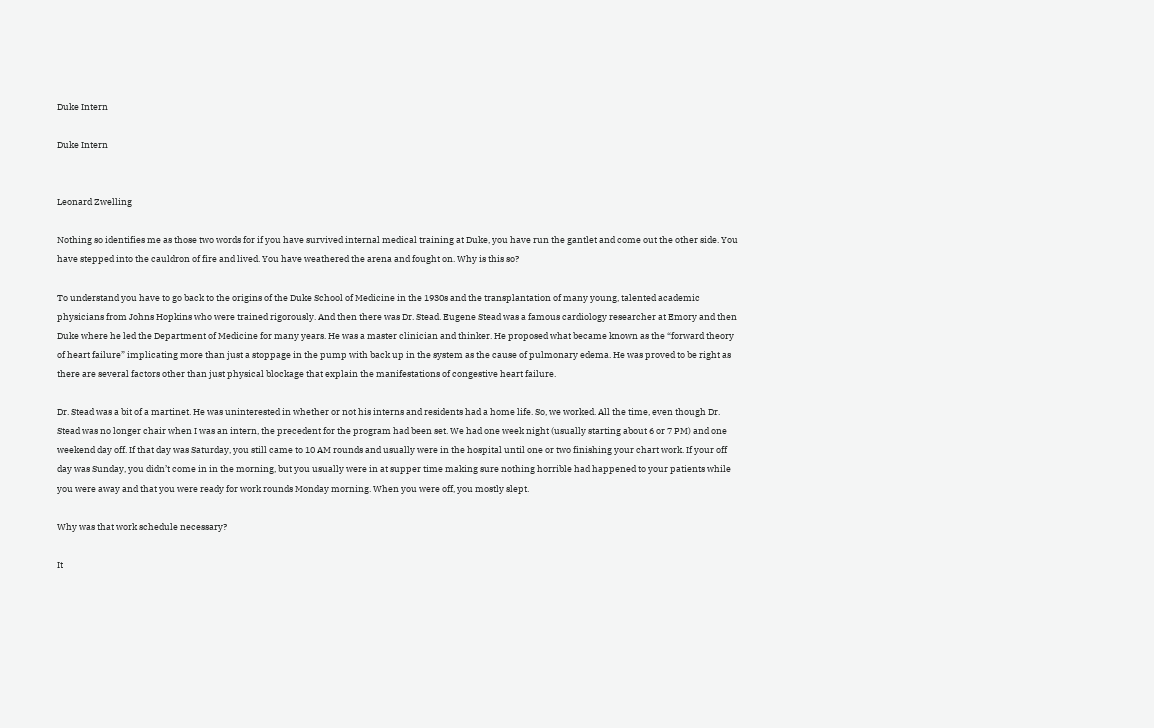Duke Intern

Duke Intern


Leonard Zwelling

Nothing so identifies me as those two words for if you have survived internal medical training at Duke, you have run the gantlet and come out the other side. You have stepped into the cauldron of fire and lived. You have weathered the arena and fought on. Why is this so?

To understand you have to go back to the origins of the Duke School of Medicine in the 1930s and the transplantation of many young, talented academic physicians from Johns Hopkins who were trained rigorously. And then there was Dr. Stead. Eugene Stead was a famous cardiology researcher at Emory and then Duke where he led the Department of Medicine for many years. He was a master clinician and thinker. He proposed what became known as the “forward theory of heart failure” implicating more than just a stoppage in the pump with back up in the system as the cause of pulmonary edema. He was proved to be right as there are several factors other than just physical blockage that explain the manifestations of congestive heart failure.

Dr. Stead was a bit of a martinet. He was uninterested in whether or not his interns and residents had a home life. So, we worked. All the time, even though Dr. Stead was no longer chair when I was an intern, the precedent for the program had been set. We had one week night (usually starting about 6 or 7 PM) and one weekend day off. If that day was Saturday, you still came to 10 AM rounds and usually were in the hospital until one or two finishing your chart work. If your off day was Sunday, you didn’t come in in the morning, but you usually were in at supper time making sure nothing horrible had happened to your patients while you were away and that you were ready for work rounds Monday morning. When you were off, you mostly slept.

Why was that work schedule necessary?

It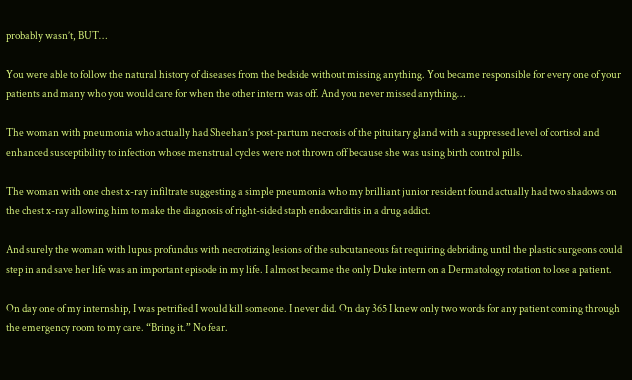probably wasn’t, BUT…

You were able to follow the natural history of diseases from the bedside without missing anything. You became responsible for every one of your patients and many who you would care for when the other intern was off. And you never missed anything…

The woman with pneumonia who actually had Sheehan’s post-partum necrosis of the pituitary gland with a suppressed level of cortisol and enhanced susceptibility to infection whose menstrual cycles were not thrown off because she was using birth control pills.

The woman with one chest x-ray infiltrate suggesting a simple pneumonia who my brilliant junior resident found actually had two shadows on the chest x-ray allowing him to make the diagnosis of right-sided staph endocarditis in a drug addict.

And surely the woman with lupus profundus with necrotizing lesions of the subcutaneous fat requiring debriding until the plastic surgeons could step in and save her life was an important episode in my life. I almost became the only Duke intern on a Dermatology rotation to lose a patient.

On day one of my internship, I was petrified I would kill someone. I never did. On day 365 I knew only two words for any patient coming through the emergency room to my care. “Bring it.” No fear.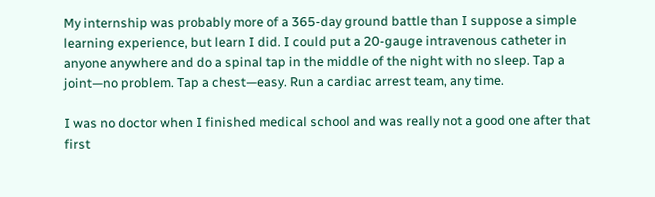My internship was probably more of a 365-day ground battle than I suppose a simple learning experience, but learn I did. I could put a 20-gauge intravenous catheter in anyone anywhere and do a spinal tap in the middle of the night with no sleep. Tap a joint—no problem. Tap a chest—easy. Run a cardiac arrest team, any time.

I was no doctor when I finished medical school and was really not a good one after that first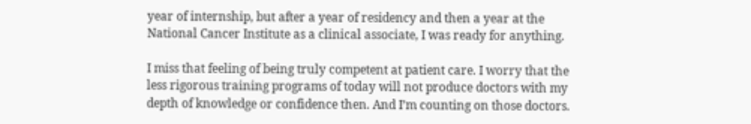year of internship, but after a year of residency and then a year at the National Cancer Institute as a clinical associate, I was ready for anything.

I miss that feeling of being truly competent at patient care. I worry that the less rigorous training programs of today will not produce doctors with my depth of knowledge or confidence then. And I’m counting on those doctors.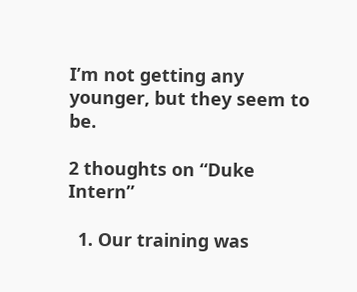I’m not getting any younger, but they seem to be.

2 thoughts on “Duke Intern”

  1. Our training was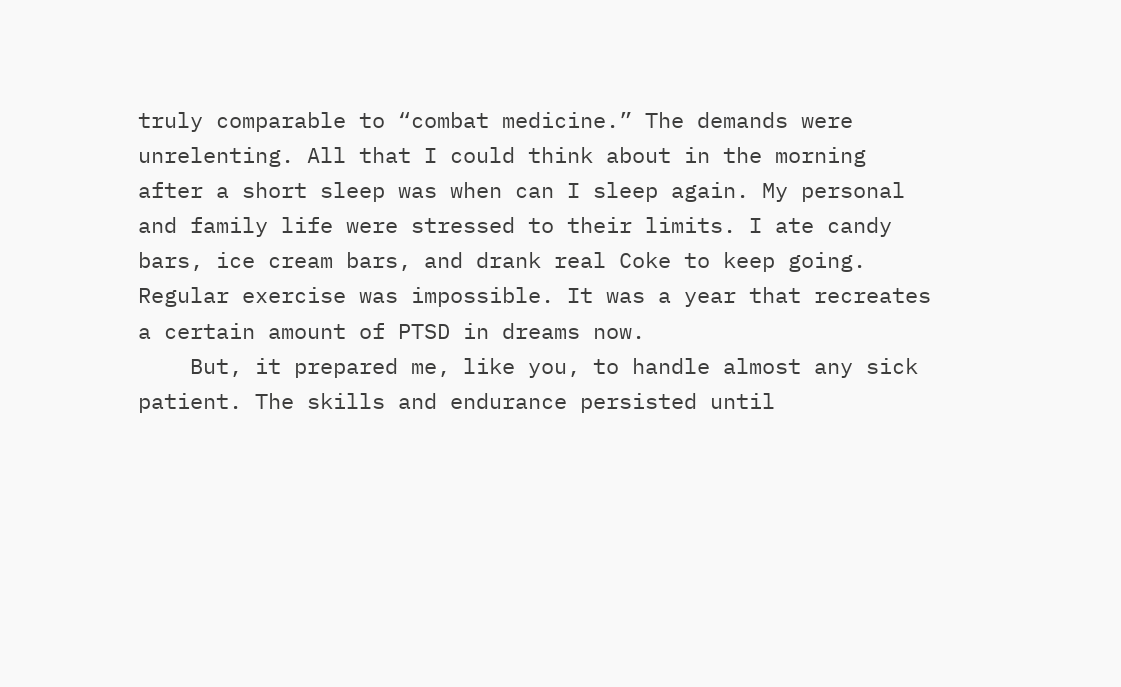truly comparable to “combat medicine.” The demands were unrelenting. All that I could think about in the morning after a short sleep was when can I sleep again. My personal and family life were stressed to their limits. I ate candy bars, ice cream bars, and drank real Coke to keep going. Regular exercise was impossible. It was a year that recreates a certain amount of PTSD in dreams now.
    But, it prepared me, like you, to handle almost any sick patient. The skills and endurance persisted until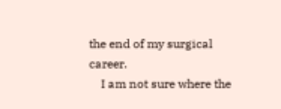the end of my surgical career.
    I am not sure where the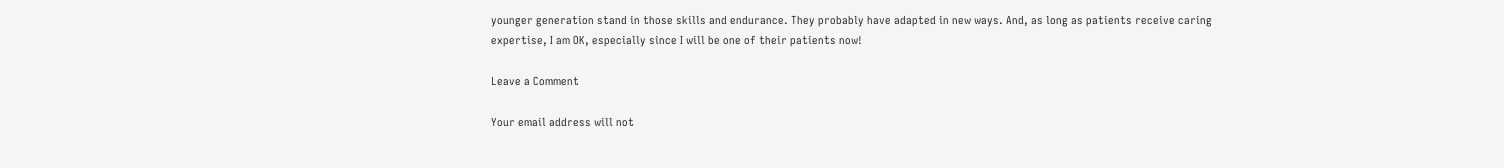younger generation stand in those skills and endurance. They probably have adapted in new ways. And, as long as patients receive caring expertise, I am OK, especially since I will be one of their patients now!

Leave a Comment

Your email address will not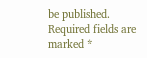be published. Required fields are marked *